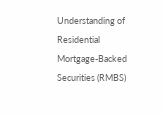Understanding of Residential Mortgage-Backed Securities (RMBS)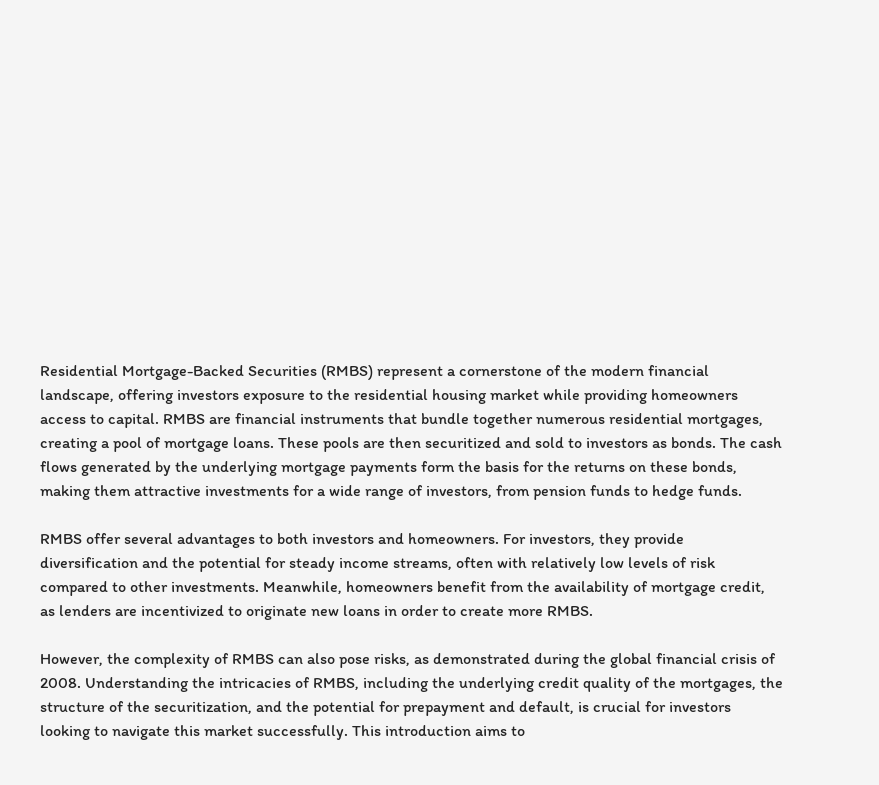Residential Mortgage-Backed Securities (RMBS) represent a cornerstone of the modern financial landscape, offering investors exposure to the residential housing market while providing homeowners access to capital. RMBS are financial instruments that bundle together numerous residential mortgages, creating a pool of mortgage loans. These pools are then securitized and sold to investors as bonds. The cash flows generated by the underlying mortgage payments form the basis for the returns on these bonds, making them attractive investments for a wide range of investors, from pension funds to hedge funds.

RMBS offer several advantages to both investors and homeowners. For investors, they provide diversification and the potential for steady income streams, often with relatively low levels of risk compared to other investments. Meanwhile, homeowners benefit from the availability of mortgage credit, as lenders are incentivized to originate new loans in order to create more RMBS.

However, the complexity of RMBS can also pose risks, as demonstrated during the global financial crisis of 2008. Understanding the intricacies of RMBS, including the underlying credit quality of the mortgages, the structure of the securitization, and the potential for prepayment and default, is crucial for investors looking to navigate this market successfully. This introduction aims to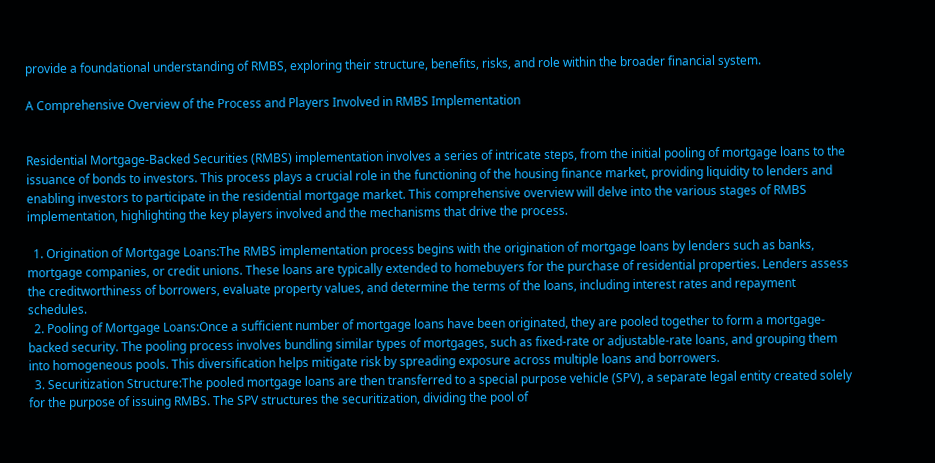provide a foundational understanding of RMBS, exploring their structure, benefits, risks, and role within the broader financial system.

A Comprehensive Overview of the Process and Players Involved in RMBS Implementation


Residential Mortgage-Backed Securities (RMBS) implementation involves a series of intricate steps, from the initial pooling of mortgage loans to the issuance of bonds to investors. This process plays a crucial role in the functioning of the housing finance market, providing liquidity to lenders and enabling investors to participate in the residential mortgage market. This comprehensive overview will delve into the various stages of RMBS implementation, highlighting the key players involved and the mechanisms that drive the process.

  1. Origination of Mortgage Loans:The RMBS implementation process begins with the origination of mortgage loans by lenders such as banks, mortgage companies, or credit unions. These loans are typically extended to homebuyers for the purchase of residential properties. Lenders assess the creditworthiness of borrowers, evaluate property values, and determine the terms of the loans, including interest rates and repayment schedules.
  2. Pooling of Mortgage Loans:Once a sufficient number of mortgage loans have been originated, they are pooled together to form a mortgage-backed security. The pooling process involves bundling similar types of mortgages, such as fixed-rate or adjustable-rate loans, and grouping them into homogeneous pools. This diversification helps mitigate risk by spreading exposure across multiple loans and borrowers.
  3. Securitization Structure:The pooled mortgage loans are then transferred to a special purpose vehicle (SPV), a separate legal entity created solely for the purpose of issuing RMBS. The SPV structures the securitization, dividing the pool of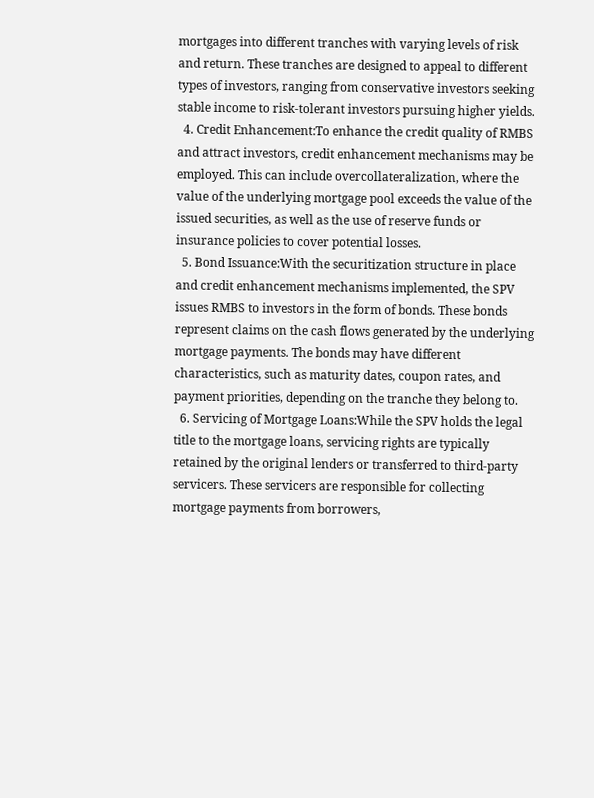mortgages into different tranches with varying levels of risk and return. These tranches are designed to appeal to different types of investors, ranging from conservative investors seeking stable income to risk-tolerant investors pursuing higher yields.
  4. Credit Enhancement:To enhance the credit quality of RMBS and attract investors, credit enhancement mechanisms may be employed. This can include overcollateralization, where the value of the underlying mortgage pool exceeds the value of the issued securities, as well as the use of reserve funds or insurance policies to cover potential losses.
  5. Bond Issuance:With the securitization structure in place and credit enhancement mechanisms implemented, the SPV issues RMBS to investors in the form of bonds. These bonds represent claims on the cash flows generated by the underlying mortgage payments. The bonds may have different characteristics, such as maturity dates, coupon rates, and payment priorities, depending on the tranche they belong to.
  6. Servicing of Mortgage Loans:While the SPV holds the legal title to the mortgage loans, servicing rights are typically retained by the original lenders or transferred to third-party servicers. These servicers are responsible for collecting mortgage payments from borrowers,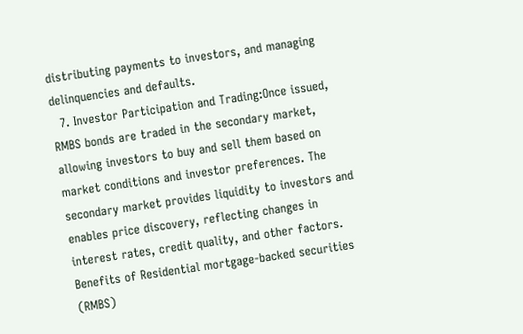distributing payments to investors, and managing delinquencies and defaults.
  7. Investor Participation and Trading:Once issued, RMBS bonds are traded in the secondary market, allowing investors to buy and sell them based on market conditions and investor preferences. The secondary market provides liquidity to investors and enables price discovery, reflecting changes in interest rates, credit quality, and other factors.
Benefits of Residential mortgage-backed securities (RMBS)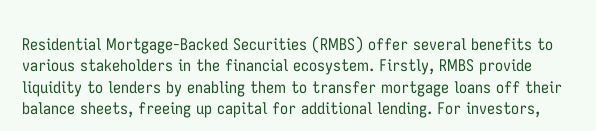Residential Mortgage-Backed Securities (RMBS) offer several benefits to various stakeholders in the financial ecosystem. Firstly, RMBS provide liquidity to lenders by enabling them to transfer mortgage loans off their balance sheets, freeing up capital for additional lending. For investors,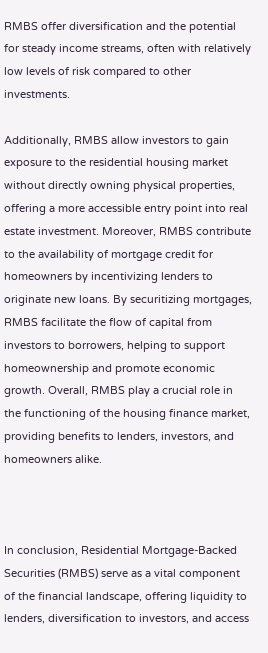RMBS offer diversification and the potential for steady income streams, often with relatively low levels of risk compared to other investments.

Additionally, RMBS allow investors to gain exposure to the residential housing market without directly owning physical properties, offering a more accessible entry point into real estate investment. Moreover, RMBS contribute to the availability of mortgage credit for homeowners by incentivizing lenders to originate new loans. By securitizing mortgages, RMBS facilitate the flow of capital from investors to borrowers, helping to support homeownership and promote economic growth. Overall, RMBS play a crucial role in the functioning of the housing finance market, providing benefits to lenders, investors, and homeowners alike.



In conclusion, Residential Mortgage-Backed Securities (RMBS) serve as a vital component of the financial landscape, offering liquidity to lenders, diversification to investors, and access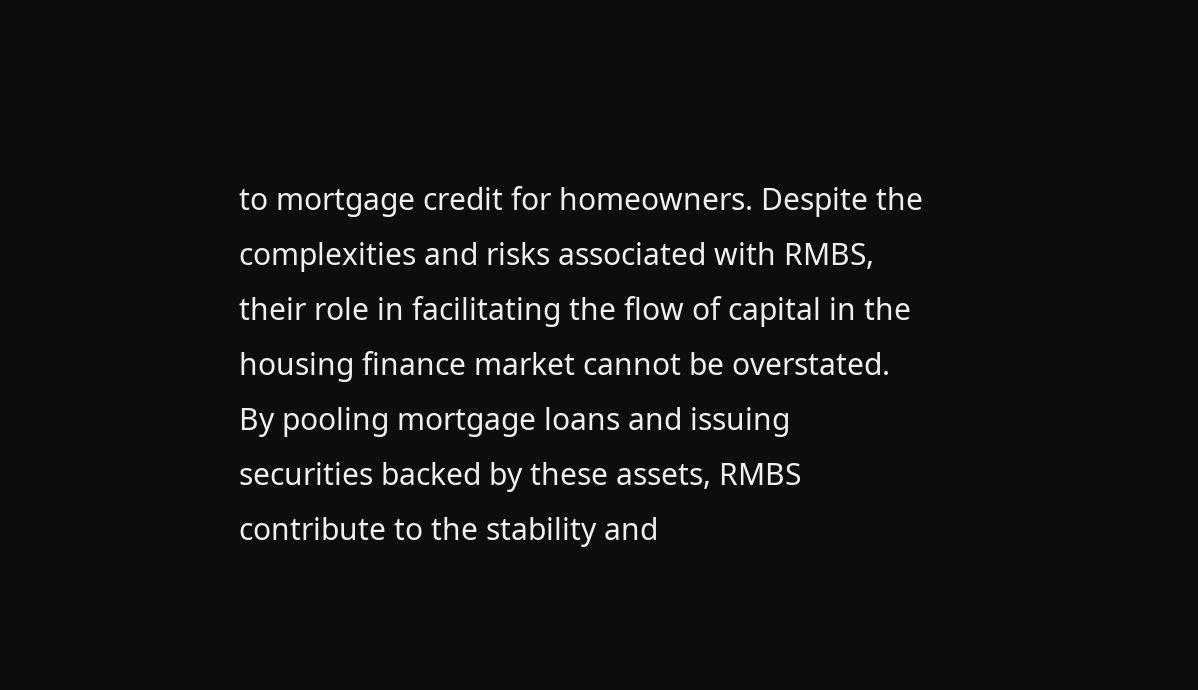to mortgage credit for homeowners. Despite the complexities and risks associated with RMBS, their role in facilitating the flow of capital in the housing finance market cannot be overstated. By pooling mortgage loans and issuing securities backed by these assets, RMBS contribute to the stability and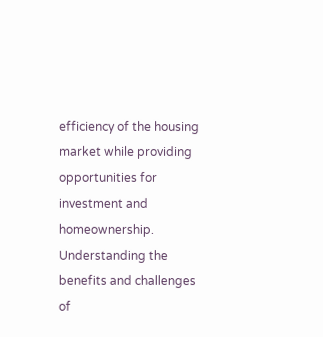efficiency of the housing market while providing opportunities for investment and homeownership. Understanding the benefits and challenges of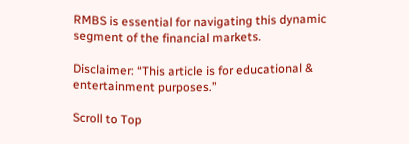RMBS is essential for navigating this dynamic segment of the financial markets.

Disclaimer: “This article is for educational & entertainment purposes.”

Scroll to Top